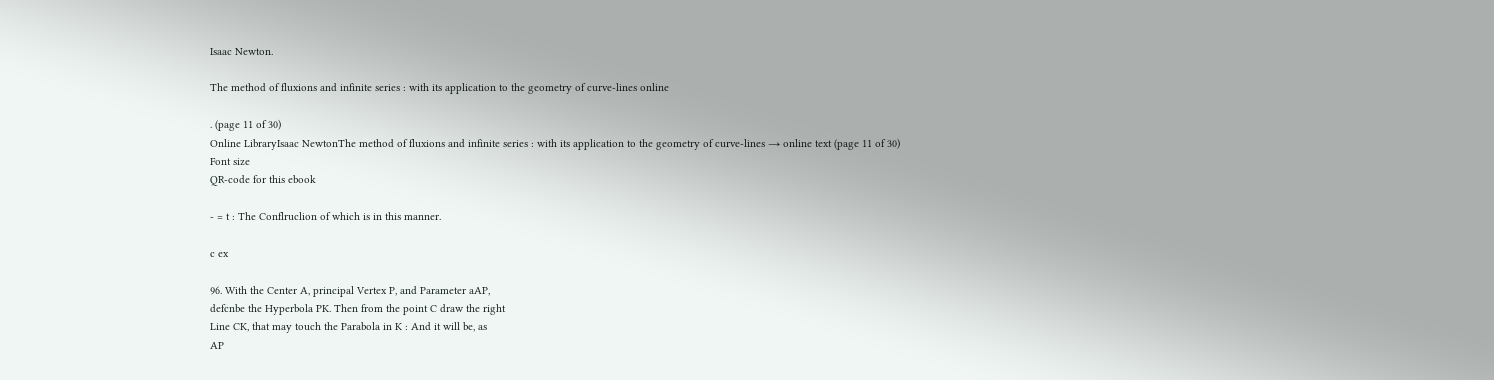Isaac Newton.

The method of fluxions and infinite series : with its application to the geometry of curve-lines online

. (page 11 of 30)
Online LibraryIsaac NewtonThe method of fluxions and infinite series : with its application to the geometry of curve-lines → online text (page 11 of 30)
Font size
QR-code for this ebook

- = t : The Conflruclion of which is in this manner.

c ex

96. With the Center A, principal Vertex P, and Parameter aAP,
defcnbe the Hyperbola PK. Then from the point C draw the right
Line CK, that may touch the Parabola in K : And it will be, as
AP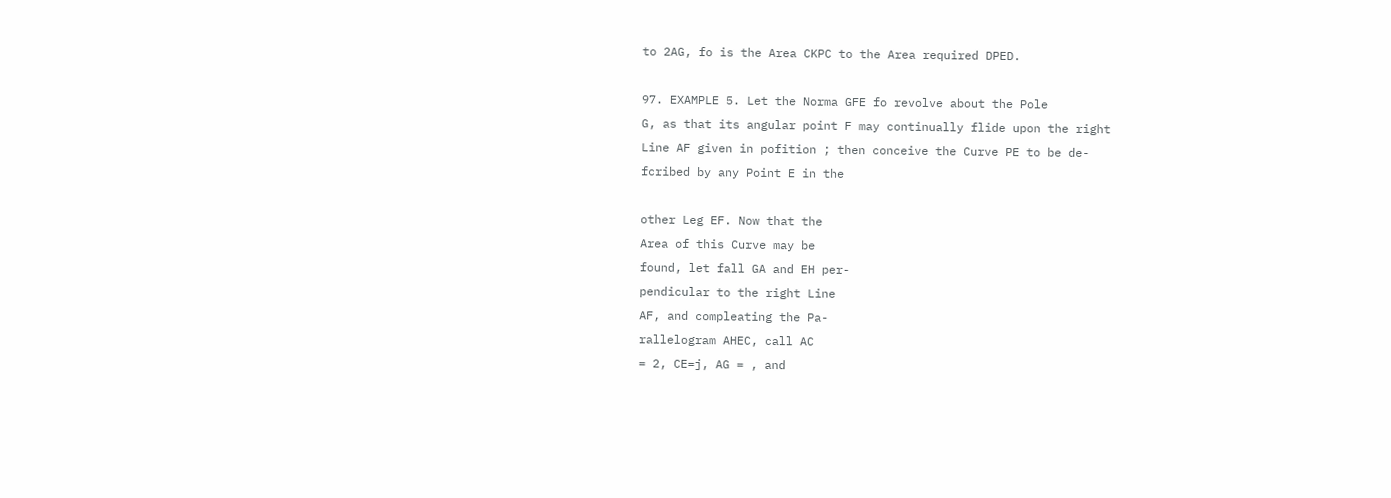to 2AG, fo is the Area CKPC to the Area required DPED.

97. EXAMPLE 5. Let the Norma GFE fo revolve about the Pole
G, as that its angular point F may continually flide upon the right
Line AF given in pofition ; then conceive the Curve PE to be de-
fcribed by any Point E in the

other Leg EF. Now that the
Area of this Curve may be
found, let fall GA and EH per-
pendicular to the right Line
AF, and compleating the Pa-
rallelogram AHEC, call AC
= 2, CE=j, AG = , and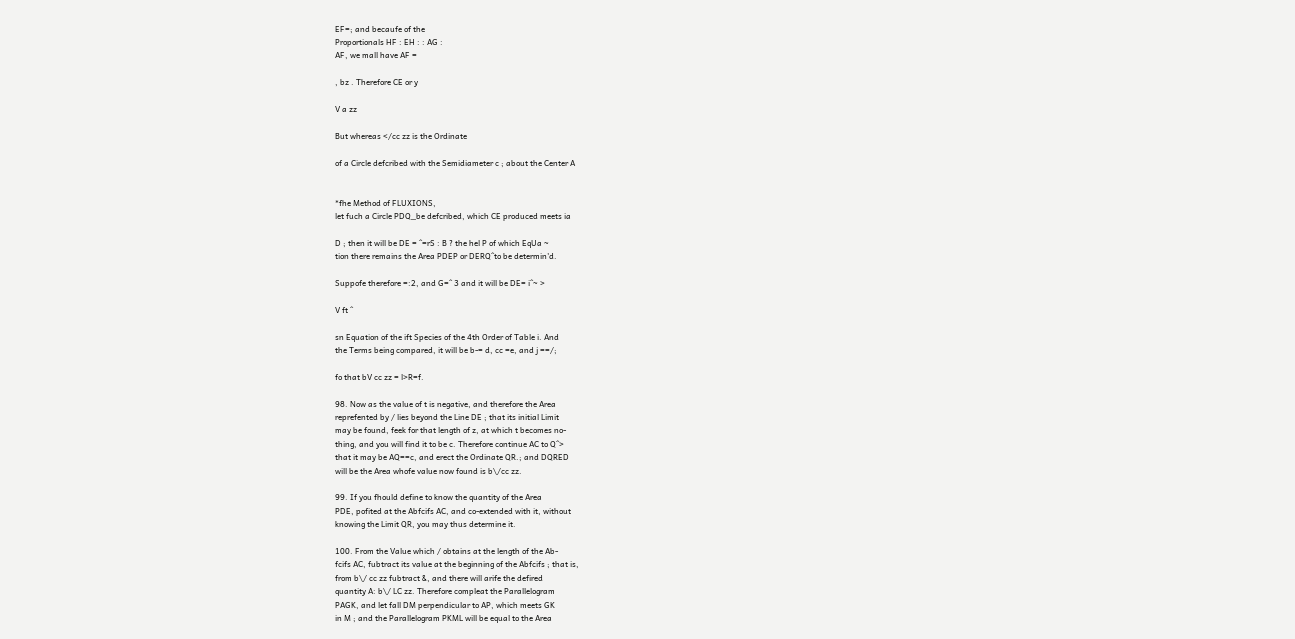EF=; and becaufe of the
Proportionals HF : EH : : AG :
AF, we mall have AF =

, bz . Therefore CE or y

V a zz

But whereas </cc zz is the Ordinate

of a Circle defcribed with the Semidiameter c ; about the Center A


*fhe Method of FLUXIONS,
let fuch a Circle PDQ_be defcribed, which CE produced meets ia

D ; then it will be DE = ^=rS : B ? the hel P of which EqUa ~
tion there remains the Area PDEP or DERQ^to be determin'd.

Suppofe therefore =:2, and G=^ 3 and it will be DE= i^~ >

V ft ^

sn Equation of the ift Species of the 4th Order of Table i. And
the Terms being compared, it will be b-= d, cc =e, and j ==/;

fo that bV cc zz = l>R=f.

98. Now as the value of t is negative, and therefore the Area
reprefented by / lies beyond the Line DE ; that its initial Limit
may be found, feek for that length of z, at which t becomes no-
thing, and you will find it to be c. Therefore continue AC to Q^>
that it may be AQ==c, and erect the Ordinate QR.; and DQRED
will be the Area whofe value now found is b\/cc zz.

99. If you fhould define to know the quantity of the Area
PDE, pofited at the Abfcifs AC, and co-extended with it, without
knowing the Limit QR, you may thus determine it.

100. From the Value which / obtains at the length of the Ab-
fcifs AC, fubtract its value at the beginning of the Abfcifs ; that is,
from b\/ cc zz fubtract &, and there will arife the defired
quantity A: b\/ LC zz. Therefore compleat the Parallelogram
PAGK, and let fall DM perpendicular to AP, which meets GK
in M ; and the Parallelogram PKML will be equal to the Area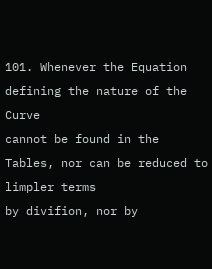101. Whenever the Equation defining the nature of the Curve
cannot be found in the Tables, nor can be reduced to limpler terms
by divifion, nor by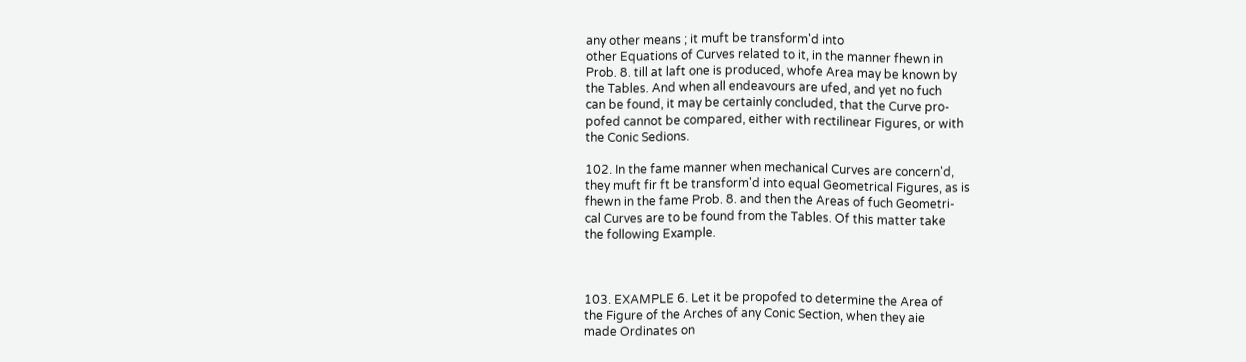any other means ; it muft be transform'd into
other Equations of Curves related to it, in the manner fhewn in
Prob. 8. till at laft one is produced, whofe Area may be known by
the Tables. And when all endeavours are ufed, and yet no fuch
can be found, it may be certainly concluded, that the Curve pro-
pofed cannot be compared, either with rectilinear Figures, or with
the Conic Sedions.

102. In the fame manner when mechanical Curves are concern'd,
they muft fir ft be transform'd into equal Geometrical Figures, as is
fhewn in the fame Prob. 8. and then the Areas of fuch Geometri-
cal Curves are to be found from the Tables. Of this matter take
the following Example.



103. EXAMPLE 6. Let it be propofed to determine the Area of
the Figure of the Arches of any Conic Section, when they aie
made Ordinates on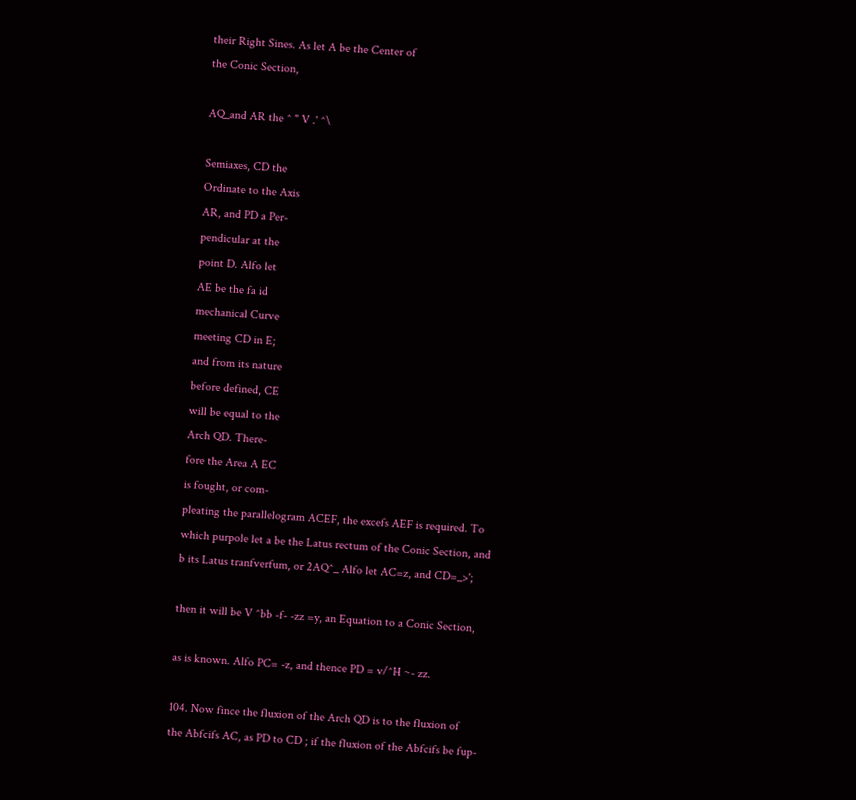their Right Sines. As let A be the Center of
the Conic Section,

AQ_and AR the ^ " V .' ^\

Semiaxes, CD the
Ordinate to the Axis
AR, and PD a Per-
pendicular at the
point D. Alfo let
AE be the fa id
mechanical Curve
meeting CD in E;
and from its nature
before defined, CE
will be equal to the
Arch QD. There-
fore the Area A EC
is fought, or com-
pleating the parallelogram ACEF, the excefs AEF is required. To
which purpole let a be the Latus rectum of the Conic Section, and
b its Latus tranfverfum, or 2AQ^_ Alfo let AC=z, and CD=_>';

then it will be V ^bb -f- -zz =y, an Equation to a Conic Section,

as is known. Alfo PC= -z, and thence PD = v/^H ~- zz.

104. Now fince the fluxion of the Arch QD is to the fluxion of
the Abfcifs AC, as PD to CD ; if the fluxion of the Abfcifs be fup-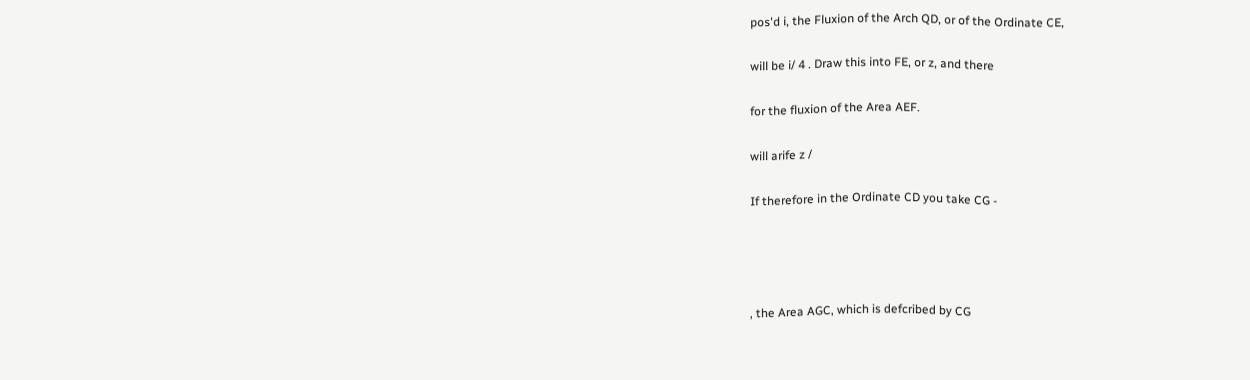pos'd i, the Fluxion of the Arch QD, or of the Ordinate CE,

will be i/ 4 . Draw this into FE, or z, and there

for the fluxion of the Area AEF.

will arife z /

If therefore in the Ordinate CD you take CG -




, the Area AGC, which is defcribed by CG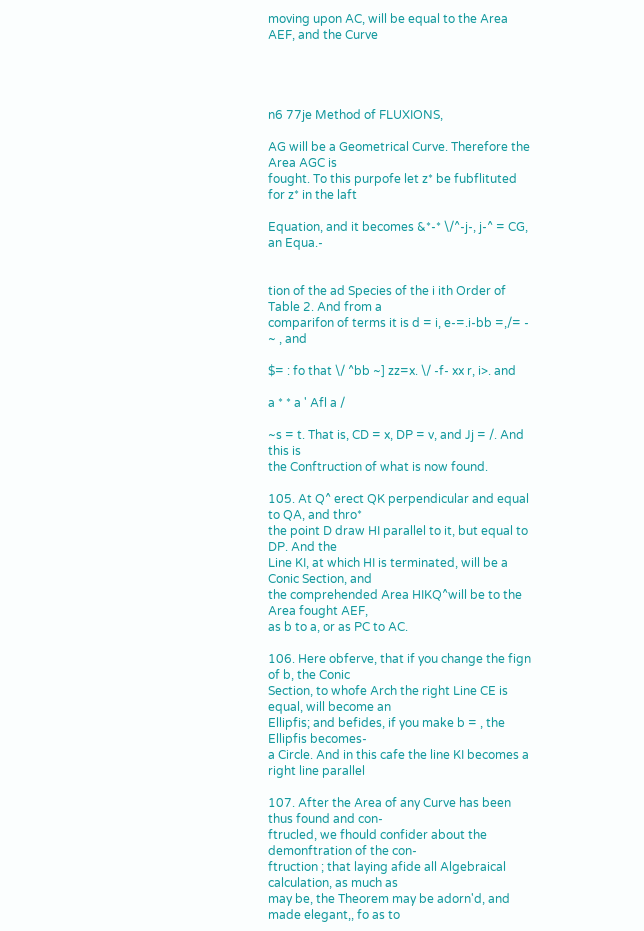moving upon AC, will be equal to the Area AEF, and the Curve




n6 77je Method of FLUXIONS,

AG will be a Geometrical Curve. Therefore the Area AGC is
fought. To this purpofe let z* be fubflituted for z* in the laft

Equation, and it becomes &*-* \/^-j-, j-^ = CG, an Equa.-


tion of the ad Species of the i ith Order of Table 2. And from a
comparifon of terms it is d = i, e-=.i-bb =,/= - ~ , and

$= : fo that \/ ^bb ~] zz=x. \/ -f- xx r, i>. and

a * * a ' Afl a /

~s = t. That is, CD = x, DP = v, and Jj = /. And this is
the Conftruction of what is now found.

105. At Q^ erect QK perpendicular and equal to QA, and thro*
the point D draw HI parallel to it, but equal to DP. And the
Line KI, at which HI is terminated, will be a Conic Section, and
the comprehended Area HIKQ^will be to the Area fought AEF,
as b to a, or as PC to AC.

106. Here obferve, that if you change the fign of b, the Conic
Section, to whofe Arch the right Line CE is equal, will become an
Ellipfis; and befides, if you make b = , the Ellipfis becomes-
a Circle. And in this cafe the line KI becomes a right line parallel

107. After the Area of any Curve has been thus found and con-
ftrucled, we fhould confider about the demonftration of the con-
ftruction ; that laying afide all Algebraical calculation, as much as
may be, the Theorem may be adorn'd, and made elegant,, fo as to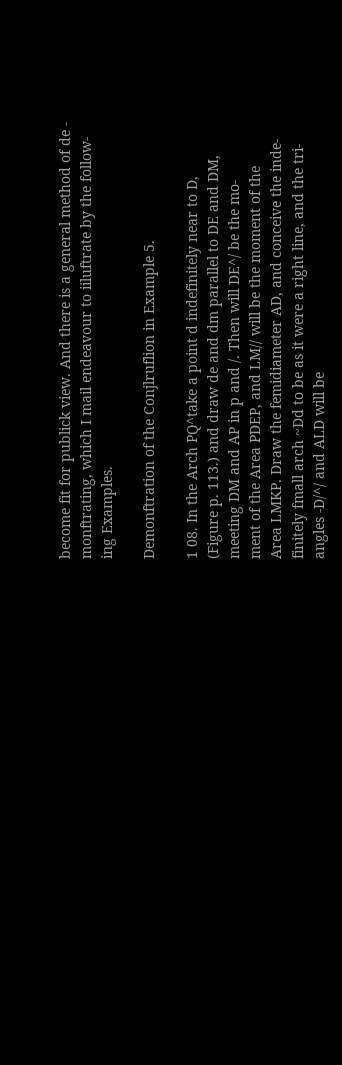become fit for publick view. And there is a general method of de -
monftrating, which I mail endeavour to iiluftrate by the follow-
ing Examples.

Demonftration of the Conjlruflion in Example 5.

1 08. In the Arch PQ^take a point d indefinitely near to D,
(Figure p. 113.) and draw de and dm parallel to DE and DM,
meeting DM and AP in p and /. Then will DE^/ be the mo-
ment of the Area PDEP, and LM// will be the moment of the
Area LMKP. Draw the femidiameter AD, and conceive the inde-
finitely fmall arch ~Dd to be as it were a right line, and the tri-
angles -D/^/ and ALD will be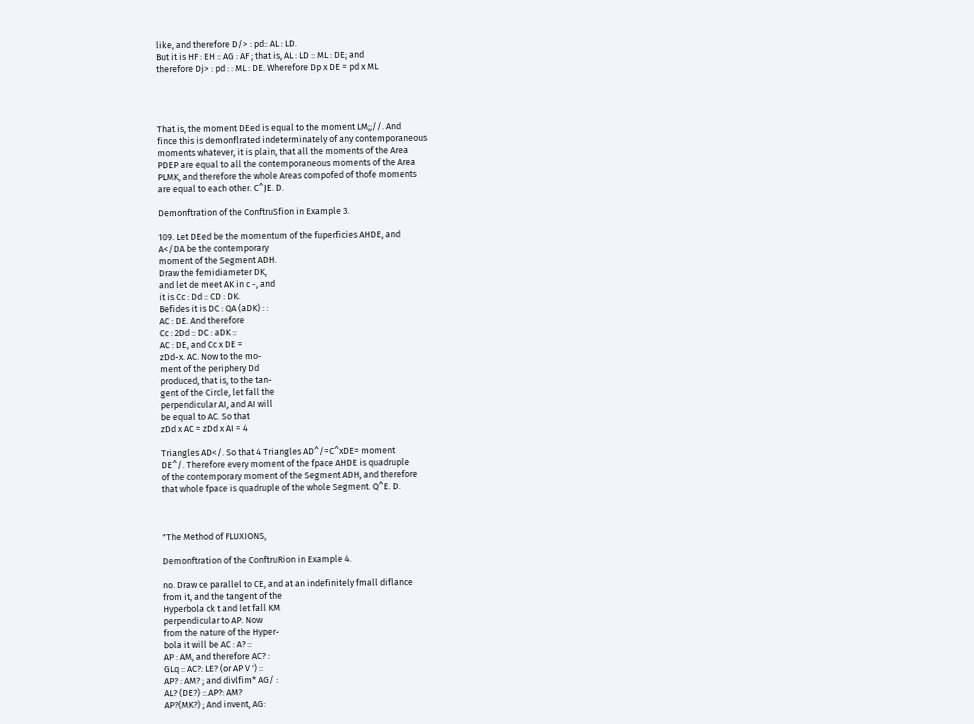like, and therefore D/> : pd:: AL : LD.
But it is HF : EH :: AG : AF ; that is, AL : LD :: ML : DE; and
therefore Dj> : pd : : ML : DE. Wherefore Dp x DE = pd x ML




That is, the moment DEed is equal to the moment LM;;//. And
fince this is demonflrated indeterminately of any contemporaneous
moments whatever, it is plain, that all the moments of the Area
PDEP are equal to all the contemporaneous moments of the Area
PLMK, and therefore the whole Areas compofed of thofe moments
are equal to each other. C^JE. D.

Demonftration of the ConftruSfion in Example 3.

109. Let DEed be the momentum of the fuperficies AHDE, and
A</DA be the contemporary
moment of the Segment ADH.
Draw the femidiameter DK,
and let de meet AK in c -, and
it is Cc : Dd :: CD : DK.
Befides it is DC : QA (aDK) : :
AC : DE. And therefore
Cc : 2Dd :: DC : aDK ::
AC : DE, and Cc x DE =
zDd-x. AC. Now to the mo-
ment of the periphery Dd
produced, that is, to the tan-
gent of the Circle, let fall the
perpendicular AI, and AI will
be equal to AC. So that
zDd x AC = zDd x AI = 4

Triangles AD</. So that 4 Triangles AD^/=C^xDE= moment
DE^/. Therefore every moment of the fpace AHDE is quadruple
of the contemporary moment of the Segment ADH, and therefore
that whole fpace is quadruple of the whole Segment. Q^E. D.



"The Method of FLUXIONS,

Demonftration of the ConftruRion in Example 4.

no. Draw ce parallel to CE, and at an indefinitely fmall diflance
from it, and the tangent of the
Hyperbola ck t and let fall KM
perpendicular to AP. Now
from the nature of the Hyper-
bola it will be AC : A? ::
AP : AM, and therefore AC? :
GLq :: AC?: LE? (or AP V ') ::
AP? : AM? ; and divlfim* AG/ :
AL? (DE?) ::.AP?: AM?
AP?(MK?) ; And invent, AG: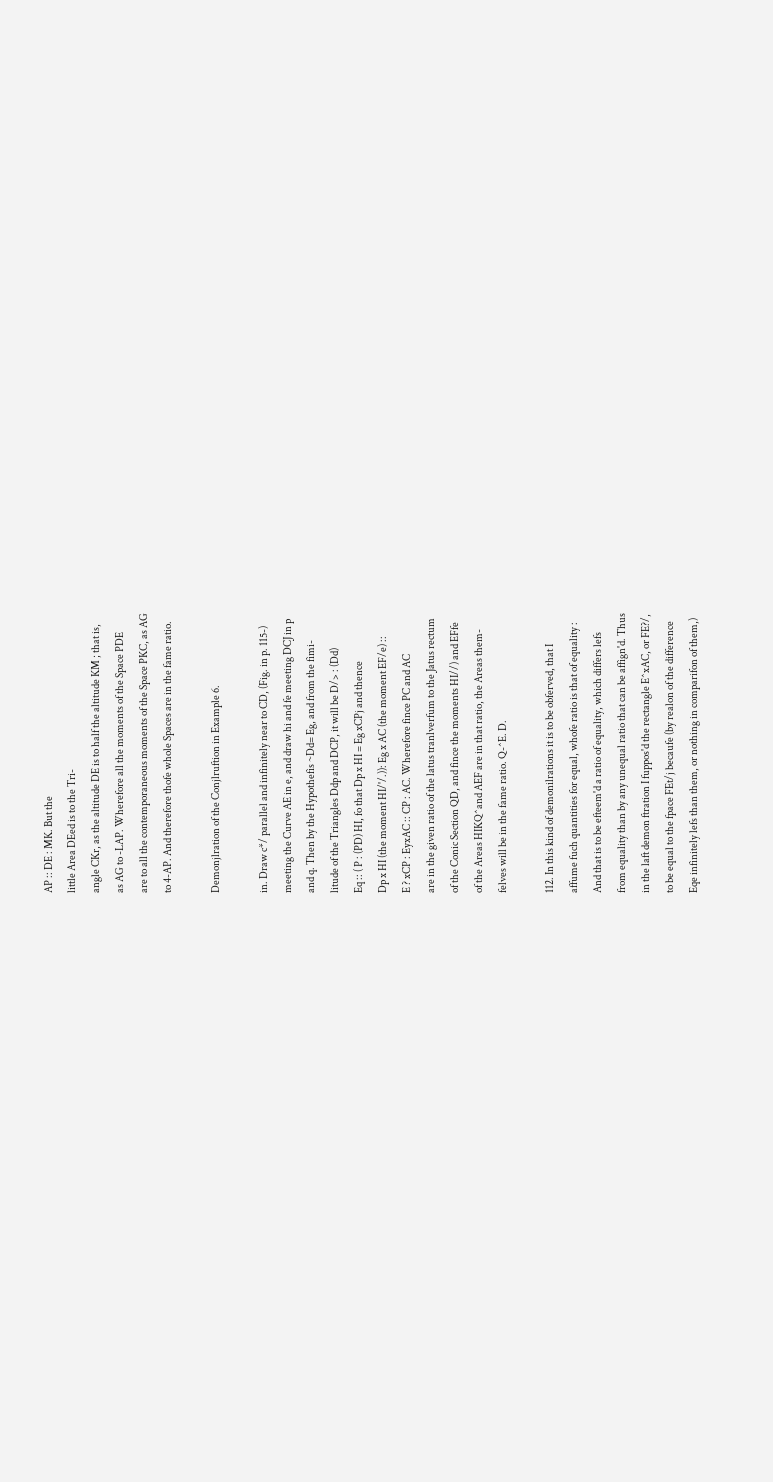AP :: DE : MK. But the
little Area DEed is to the Tri-
angle CKr, as the altitude DE is to half the altitude KM ; that is,
as AG to -LAP. Wherefore all the moments of the Space PDE
are to all the contemporaneous moments of the Space PKC, as AG
to 4-AP. And therefore thofe whole Spaces are in the fame ratio.

Demonjlration of the Conjlruftion in Example 6.

in. Draw c*/ parallel and infinitely near to CD, (Fig. in p. 115-)
meeting the Curve AE in e, and draw hi and fe meeting DCJ in p
and q. Then by the Hypothefis ~Dd= Eg, and from the fimi-
litude of the Triangles Ddp and DCP, it will be D/> : (Dd)
Eq :: ( P : (PD) HI, fo that Dp x HI = Eg xCPj and thence
Dp x HI (the moment HI/'/.)): Eg x AC (the moment EF/e) ::
E ? xCP : EyxAC :: CP : AC. Wherefore fince PC and AC
are in the given ratio of the latus tranlverfum to the Jatus rectum
of the Conic Section QD, and fince the moments HI//) and EFfe
of the Areas HIKQ^and AEF are in that ratio, the Areas them-
felves will be in the fame ratio. Q-^E. D.

112. In this kind of demonilrations it is to be obferved, that I
affume fuch quantities for equal, whofe ratio is that of equality :
And that is to be efteem'd a ratio of equality, which differs lefs
from equality than by any unequal ratio that can be affign'd. Thus
in the laft demon ftration I fuppos'd the rectangle E^xAC, or FE?/,
to be equal to the fpace FEt/j becaufe (by realon of the difference
Eqe infinitely lefs than them, or nothing in comparifon of them,)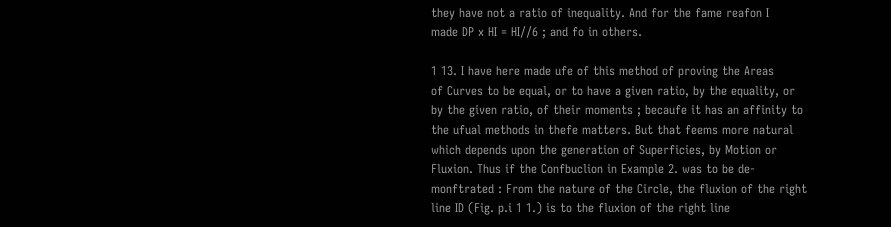they have not a ratio of inequality. And for the fame reafon I
made DP x HI = HI//6 ; and fo in others.

1 13. I have here made ufe of this method of proving the Areas
of Curves to be equal, or to have a given ratio, by the equality, or
by the given ratio, of their moments ; becaufe it has an affinity to
the ufual methods in thefe matters. But that feems more natural
which depends upon the generation of Superficies, by Motion or
Fluxion. Thus if the Confbuclion in Example 2. was to be de-
monftrated : From the nature of the Circle, the fluxion of the right
line ID (Fig. p.i 1 1.) is to the fluxion of the right line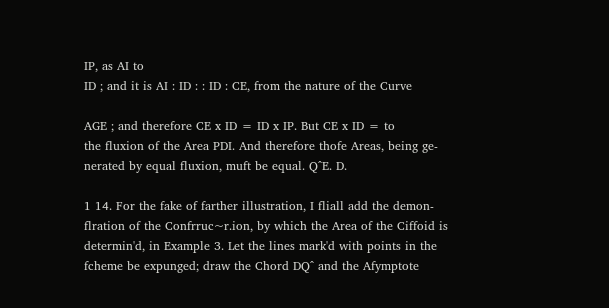IP, as AI to
ID ; and it is AI : ID : : ID : CE, from the nature of the Curve

AGE ; and therefore CE x ID = ID x IP. But CE x ID = to
the fluxion of the Area PDI. And therefore thofe Areas, being ge-
nerated by equal fluxion, muft be equal. Q^E. D.

1 14. For the fake of farther illustration, I fliall add the demon-
flration of the Confrruc~r.ion, by which the Area of the Ciffoid is
determin'd, in Example 3. Let the lines mark'd with points in the
fcheme be expunged; draw the Chord DQ^ and the Afymptote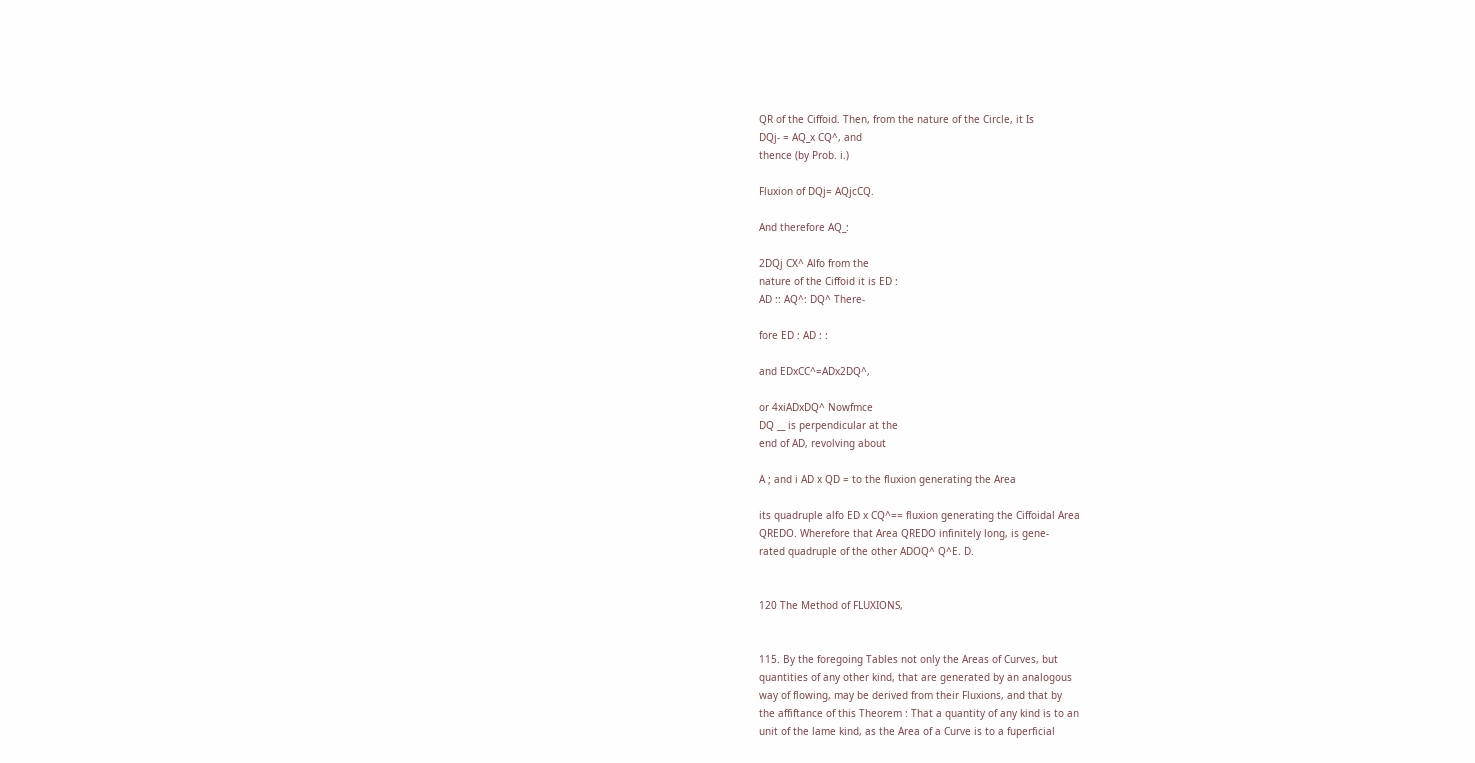QR of the Ciffoid. Then, from the nature of the Circle, it Is
DQj- = AQ_x CQ^, and
thence (by Prob. i.)

Fluxion of DQj= AQjcCQ.

And therefore AQ_:

2DQj CX^ Alfo from the
nature of the Ciffoid it is ED :
AD :: AQ^: DQ^ There-

fore ED : AD : :

and EDxCC^=ADx2DQ^,

or 4xiADxDQ^ Nowfmce
DQ __ is perpendicular at the
end of AD, revolving about

A ; and i AD x QD = to the fluxion generating the Area

its quadruple alfo ED x CQ^== fluxion generating the Ciffoidal Area
QREDO. Wherefore that Area QREDO infinitely long, is gene-
rated quadruple of the other ADOQ^ Q^E. D.


120 The Method of FLUXIONS,


115. By the foregoing Tables not only the Areas of Curves, but
quantities of any other kind, that are generated by an analogous
way of flowing, may be derived from their Fluxions, and that by
the affiftance of this Theorem : That a quantity of any kind is to an
unit of the lame kind, as the Area of a Curve is to a fuperficial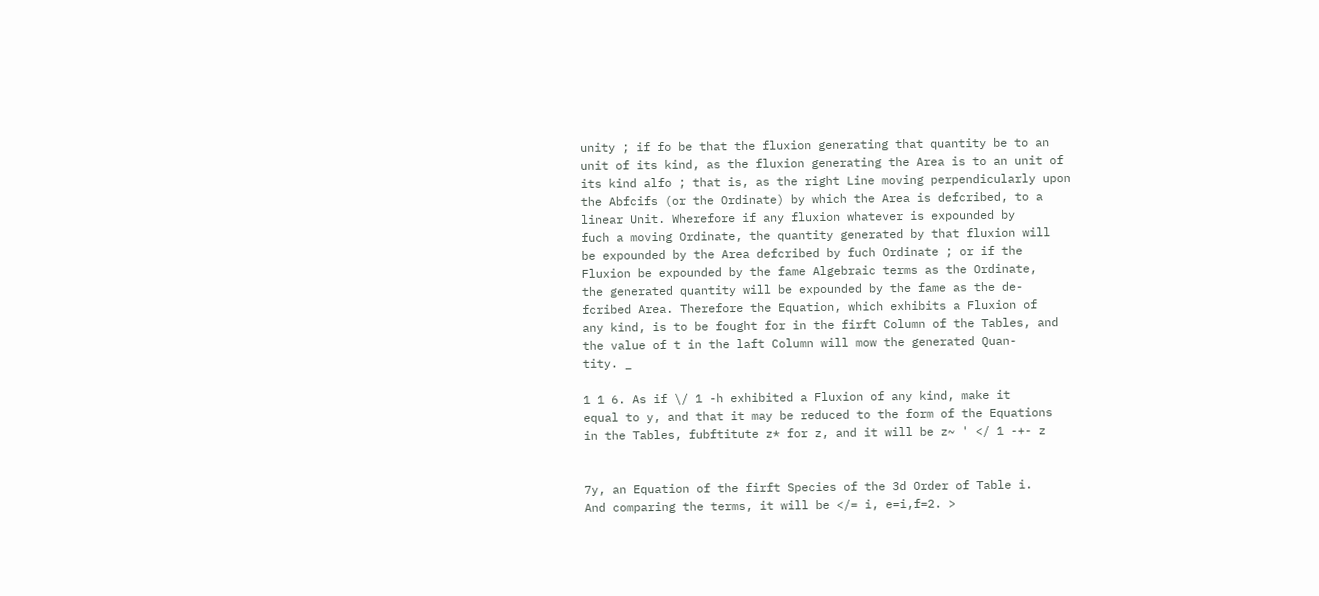unity ; if fo be that the fluxion generating that quantity be to an
unit of its kind, as the fluxion generating the Area is to an unit of
its kind alfo ; that is, as the right Line moving perpendicularly upon
the Abfcifs (or the Ordinate) by which the Area is defcribed, to a
linear Unit. Wherefore if any fluxion whatever is expounded by
fuch a moving Ordinate, the quantity generated by that fluxion will
be expounded by the Area defcribed by fuch Ordinate ; or if the
Fluxion be expounded by the fame Algebraic terms as the Ordinate,
the generated quantity will be expounded by the fame as the de-
fcribed Area. Therefore the Equation, which exhibits a Fluxion of
any kind, is to be fought for in the firft Column of the Tables, and
the value of t in the laft Column will mow the generated Quan-
tity. _

1 1 6. As if \/ 1 -h exhibited a Fluxion of any kind, make it
equal to y, and that it may be reduced to the form of the Equations
in the Tables, fubftitute z* for z, and it will be z~ ' </ 1 -+- z


7y, an Equation of the firft Species of the 3d Order of Table i.
And comparing the terms, it will be </= i, e=i,f=2. >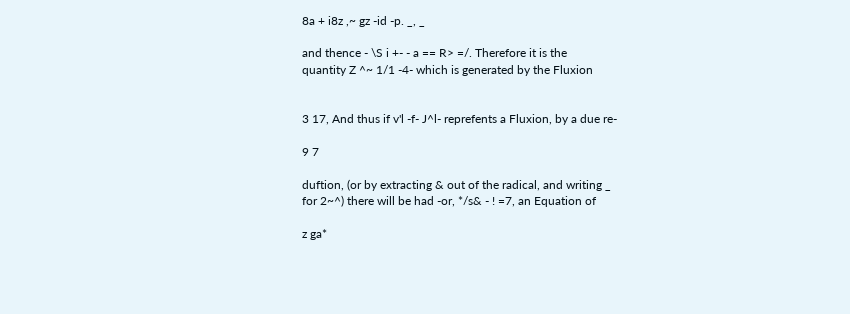8a + i8z ,~ gz -id -p. _, _

and thence - \S i +- - a == R> =/. Therefore it is the
quantity Z ^~ 1/1 -4- which is generated by the Fluxion


3 17, And thus if v'l -f- J^l- reprefents a Fluxion, by a due re-

9 7

duftion, (or by extracting & out of the radical, and writing _
for 2~^) there will be had -or, */s& - ! =7, an Equation of

z ga*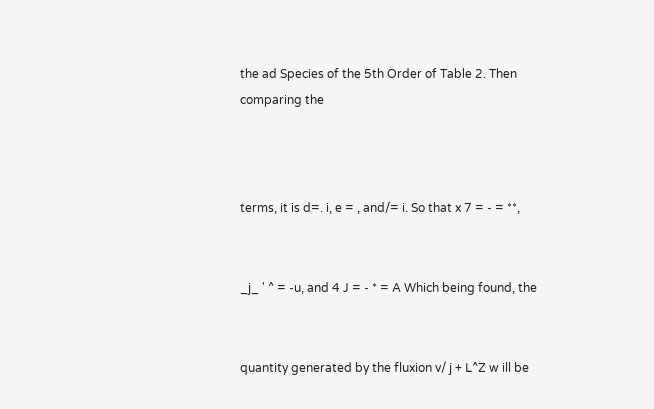the ad Species of the 5th Order of Table 2. Then comparing the



terms, it is d=. i, e = , and/= i. So that x 7 = - = **,


_j_ ' ^ = -u, and 4 J = - * = A Which being found, the


quantity generated by the fluxion v/ j + L^Z w ill be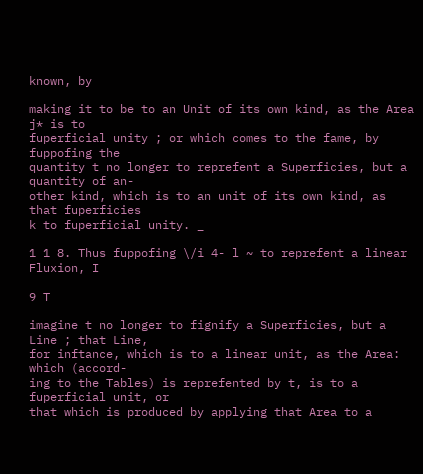known, by

making it to be to an Unit of its own kind, as the Area j* is to
fuperficial unity ; or which comes to the fame, by fuppofing the
quantity t no longer to reprefent a Superficies, but a quantity of an-
other kind, which is to an unit of its own kind, as that fuperficies
k to fuperficial unity. _

1 1 8. Thus fuppofing \/i 4- l ~ to reprefent a linear Fluxion, I

9 T

imagine t no longer to fignify a Superficies, but a Line ; that Line,
for inftance, which is to a linear unit, as the Area: which (accord-
ing to the Tables) is reprefented by t, is to a fuperficial unit, or
that which is produced by applying that Area to a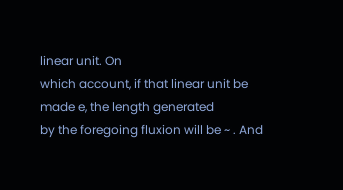linear unit. On
which account, if that linear unit be made e, the length generated
by the foregoing fluxion will be ~ . And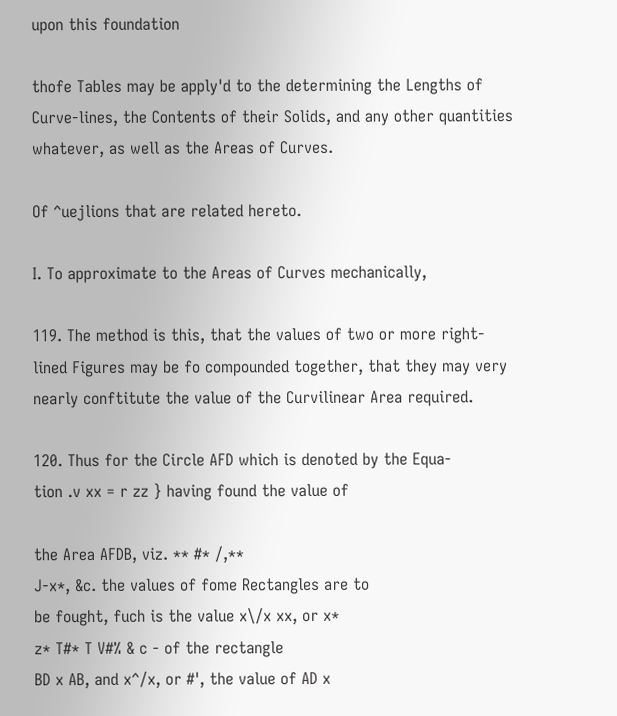upon this foundation

thofe Tables may be apply'd to the determining the Lengths of
Curve-lines, the Contents of their Solids, and any other quantities
whatever, as well as the Areas of Curves.

Of ^uejlions that are related hereto.

I. To approximate to the Areas of Curves mechanically,

119. The method is this, that the values of two or more right-
lined Figures may be fo compounded together, that they may very
nearly conftitute the value of the Curvilinear Area required.

120. Thus for the Circle AFD which is denoted by the Equa-
tion .v xx = r zz } having found the value of

the Area AFDB, viz. ** #* /,**
J-x*, &c. the values of fome Rectangles are to
be fought, fuch is the value x\/x xx, or x*
z* T#* T V#% & c - of the rectangle
BD x AB, and x^/x, or #', the value of AD x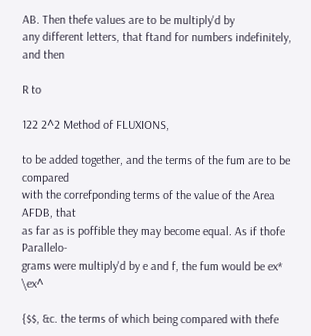AB. Then thefe values are to be multiply'd by
any different letters, that ftand for numbers indefinitely, and then

R to

122 2^2 Method of FLUXIONS,

to be added together, and the terms of the fum are to be compared
with the correfponding terms of the value of the Area AFDB, that
as far as is poffible they may become equal. As if thofe Parallelo-
grams were multiply'd by e and f, the fum would be ex* \ex^

{$$, &c. the terms of which being compared with thefe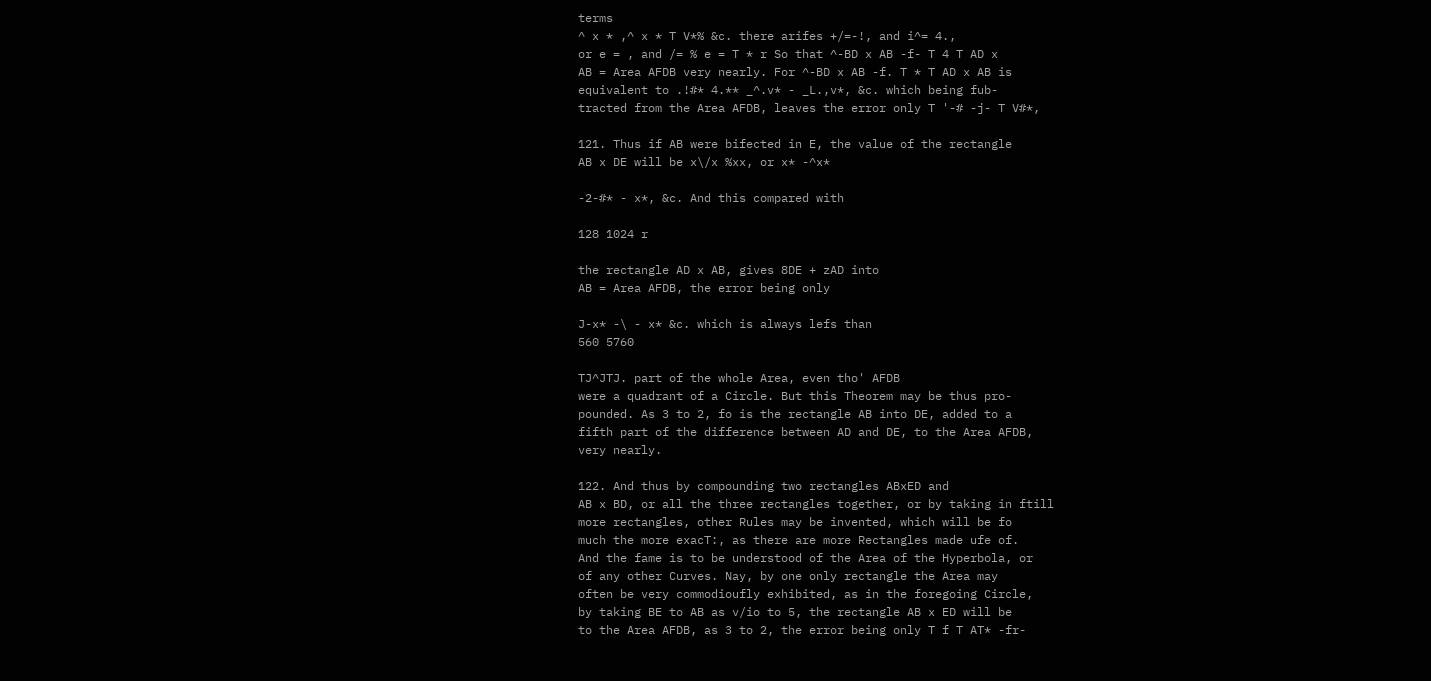terms
^ x * ,^ x * T V*% &c. there arifes +/=-!, and i^= 4.,
or e = , and /= % e = T * r So that ^-BD x AB -f- T 4 T AD x
AB = Area AFDB very nearly. For ^-BD x AB -f. T * T AD x AB is
equivalent to .!#* 4.** _^.v* - _L.,v*, &c. which being fub-
tracted from the Area AFDB, leaves the error only T '-# -j- T V#*,

121. Thus if AB were bifected in E, the value of the rectangle
AB x DE will be x\/x %xx, or x* -^x*

-2-#* - x*, &c. And this compared with

128 1024 r

the rectangle AD x AB, gives 8DE + zAD into
AB = Area AFDB, the error being only

J-x* -\ - x* &c. which is always lefs than
560 5760

TJ^JTJ. part of the whole Area, even tho' AFDB
were a quadrant of a Circle. But this Theorem may be thus pro-
pounded. As 3 to 2, fo is the rectangle AB into DE, added to a
fifth part of the difference between AD and DE, to the Area AFDB,
very nearly.

122. And thus by compounding two rectangles ABxED and
AB x BD, or all the three rectangles together, or by taking in ftill
more rectangles, other Rules may be invented, which will be fo
much the more exacT:, as there are more Rectangles made ufe of.
And the fame is to be understood of the Area of the Hyperbola, or
of any other Curves. Nay, by one only rectangle the Area may
often be very commodioufly exhibited, as in the foregoing Circle,
by taking BE to AB as v/io to 5, the rectangle AB x ED will be
to the Area AFDB, as 3 to 2, the error being only T f T AT* -fr-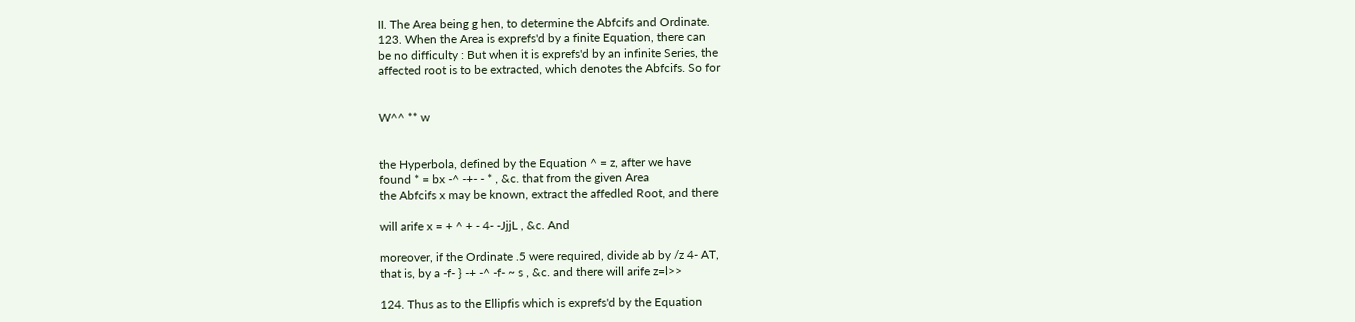II. The Area being g hen, to determine the Abfcifs and Ordinate.
123. When the Area is exprefs'd by a finite Equation, there can
be no difficulty : But when it is exprefs'd by an infinite Series, the
affected root is to be extracted, which denotes the Abfcifs. So for


W^^ ** w


the Hyperbola, defined by the Equation ^ = z, after we have
found * = bx -^ -+- - * , &c. that from the given Area
the Abfcifs x may be known, extract the affedled Root, and there

will arife x = + ^ + - 4- -JjjL , &c. And

moreover, if the Ordinate .5 were required, divide ab by /z 4- AT,
that is, by a -f- } -+ -^ -f- ~ s , &c. and there will arife z=l>>

124. Thus as to the Ellipfis which is exprefs'd by the Equation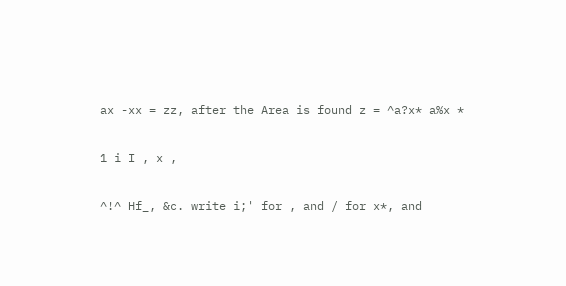ax -xx = zz, after the Area is found z = ^a?x* a%x *

1 i I , x ,

^!^ Hf_, &c. write i;' for , and / for x*, and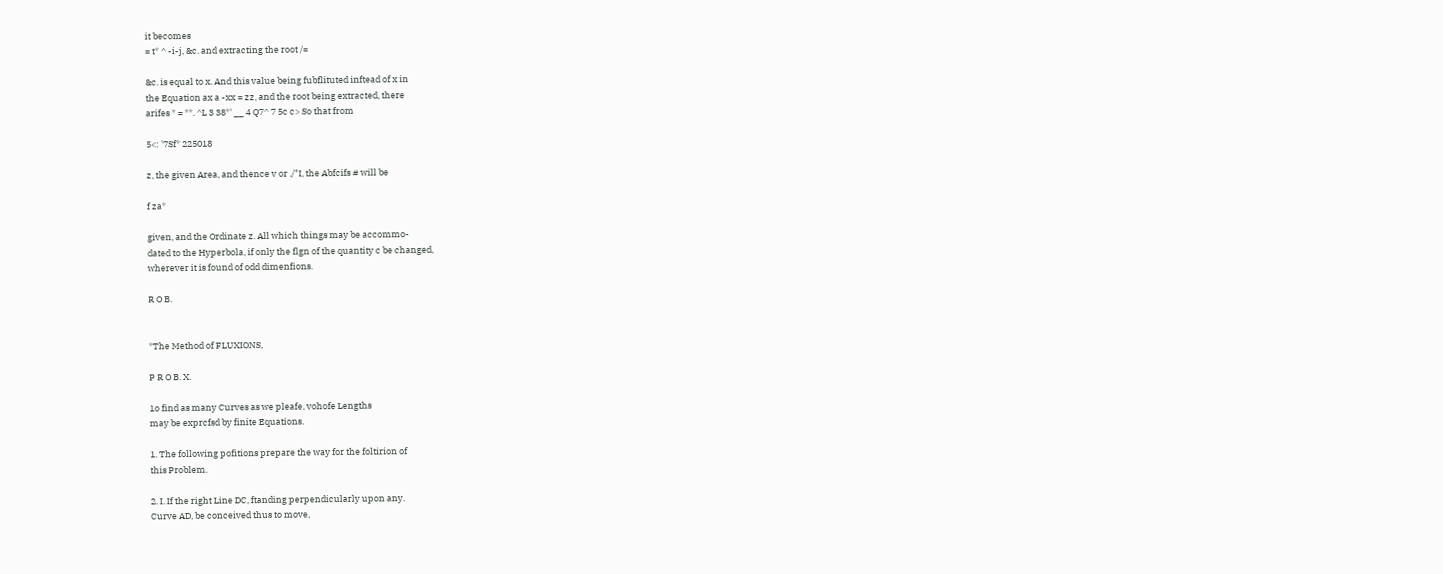it becomes
= t* ^ -i-j, &c. and extracting the root /=

&c. is equal to x. And this value being fubflituted inftead of x in
the Equation ax a -xx = zz, and the root being extracted, there
arifes * = **. ^L 3 38*' __ 4 Q7^ 7 5c c> So that from

5<: '7Sf* 225018

z, the given Area, and thence v or ./"I, the Abfcifs # will be

f za*

given, and the Ordinate z. All which things may be accommo-
dated to the Hyperbola, if only the flgn of the quantity c be changed,
wherever it is found of odd dimenfions.

R O B.


*The Method of FLUXIONS,

P R O B. X.

1o find as many Curves as we pleafe, vohofe Lengths
may be exprcfsd by finite Equations.

1. The following pofitions prepare the way for the foltirion of
this Problem.

2. I. If the right Line DC, ftanding perpendicularly upon any.
Curve AD, be conceived thus to move,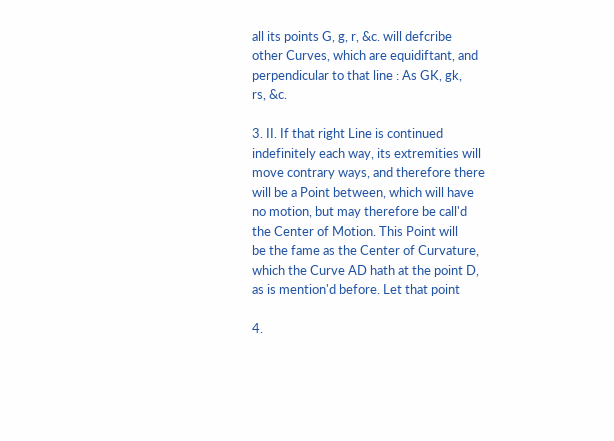all its points G, g, r, &c. will defcribe
other Curves, which are equidiftant, and
perpendicular to that line : As GK, gk,
rs, &c.

3. II. If that right Line is continued
indefinitely each way, its extremities will
move contrary ways, and therefore there
will be a Point between, which will have
no motion, but may therefore be call'd
the Center of Motion. This Point will
be the fame as the Center of Curvature,
which the Curve AD hath at the point D,
as is mention'd before. Let that point

4.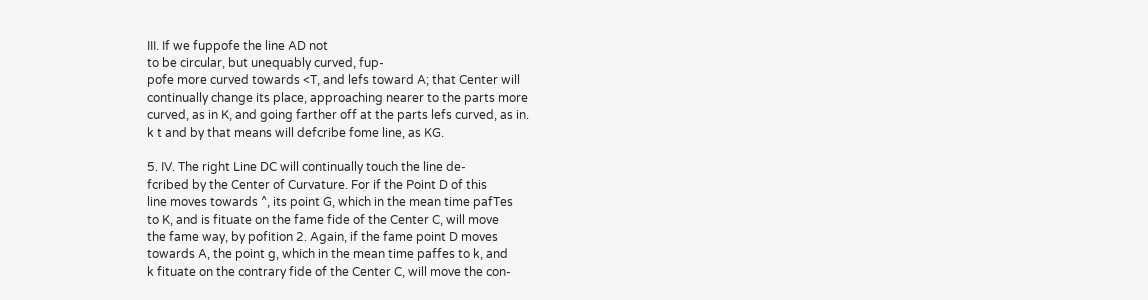III. If we fuppofe the line AD not
to be circular, but unequably curved, fup-
pofe more curved towards <T, and lefs toward A; that Center will
continually change its place, approaching nearer to the parts more
curved, as in K, and going farther off at the parts lefs curved, as in.
k t and by that means will defcribe fome line, as KG.

5. IV. The right Line DC will continually touch the line de-
fcribed by the Center of Curvature. For if the Point D of this
line moves towards ^, its point G, which in the mean time pafTes
to K, and is fituate on the fame fide of the Center C, will move
the fame way, by pofition 2. Again, if the fame point D moves
towards A, the point g, which in the mean time paffes to k, and
k fituate on the contrary fide of the Center C, will move the con-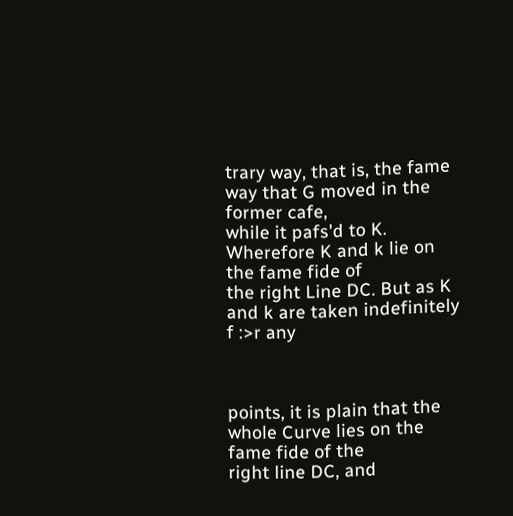trary way, that is, the fame way that G moved in the former cafe,
while it pafs'd to K. Wherefore K and k lie on the fame fide of
the right Line DC. But as K and k are taken indefinitely f :>r any



points, it is plain that the whole Curve lies on the fame fide of the
right line DC, and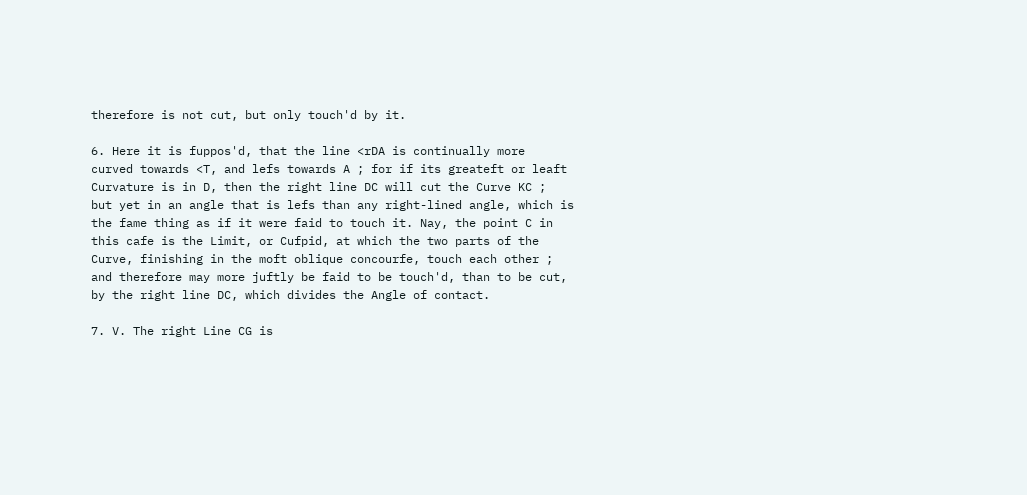therefore is not cut, but only touch'd by it.

6. Here it is fuppos'd, that the line <rDA is continually more
curved towards <T, and lefs towards A ; for if its greateft or leaft
Curvature is in D, then the right line DC will cut the Curve KC ;
but yet in an angle that is lefs than any right-lined angle, which is
the fame thing as if it were faid to touch it. Nay, the point C in
this cafe is the Limit, or Cufpid, at which the two parts of the
Curve, finishing in the moft oblique concourfe, touch each other ;
and therefore may more juftly be faid to be touch'd, than to be cut,
by the right line DC, which divides the Angle of contact.

7. V. The right Line CG is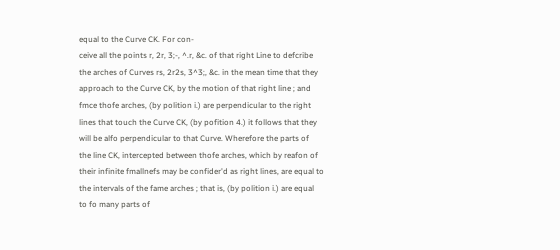equal to the Curve CK. For con-
ceive all the points r, 2r, 3;-, ^.r, &c. of that right Line to defcribe
the arches of Curves rs, 2r2s, 3^3;, &c. in the mean time that they
approach to the Curve CK, by the motion of that right line ; and
fmce thofe arches, (by polition i.) are perpendicular to the right
lines that touch the Curve CK, (by pofition 4.) it follows that they
will be alfo perpendicular to that Curve. Wherefore the parts of
the line CK, intercepted between thofe arches, which by reafon of
their infinite fmallnefs may be confider'd as right lines, are equal to
the intervals of the fame arches ; that is, (by polition i.) are equal
to fo many parts of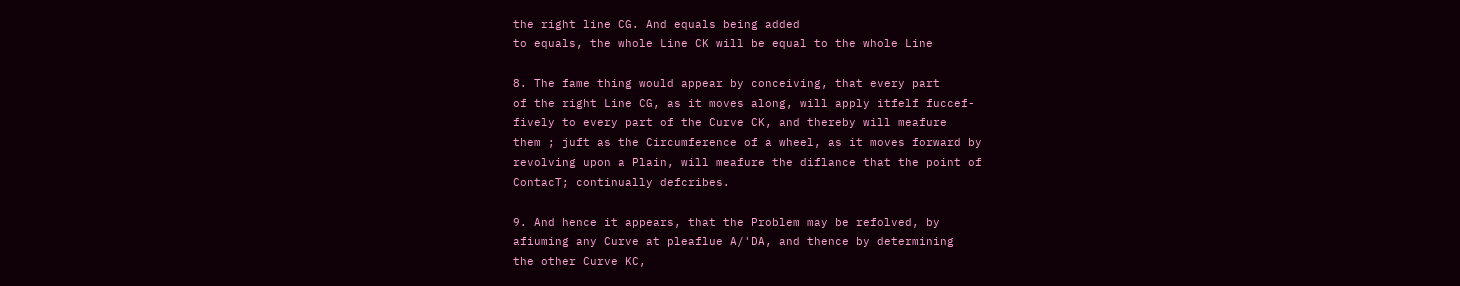the right line CG. And equals being added
to equals, the whole Line CK will be equal to the whole Line

8. The fame thing would appear by conceiving, that every part
of the right Line CG, as it moves along, will apply itfelf fuccef-
fively to every part of the Curve CK, and thereby will meafure
them ; juft as the Circumference of a wheel, as it moves forward by
revolving upon a Plain, will meafure the diflance that the point of
ContacT; continually defcribes.

9. And hence it appears, that the Problem may be refolved, by
afiuming any Curve at pleaflue A/'DA, and thence by determining
the other Curve KC,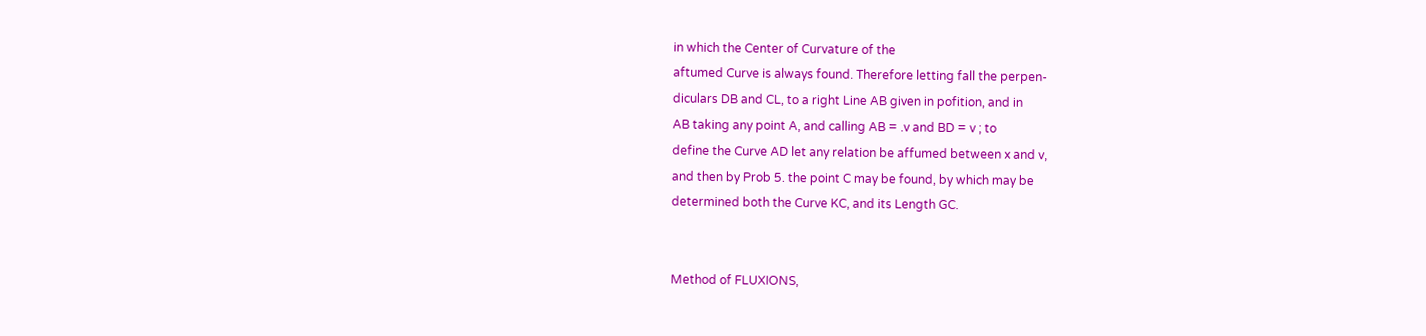in which the Center of Curvature of the
aftumed Curve is always found. Therefore letting fall the perpen-
diculars DB and CL, to a right Line AB given in pofition, and in
AB taking any point A, and calling AB = .v and BD = v ; to
define the Curve AD let any relation be affumed between x and v,
and then by Prob 5. the point C may be found, by which may be
determined both the Curve KC, and its Length GC.


Method of FLUXIONS,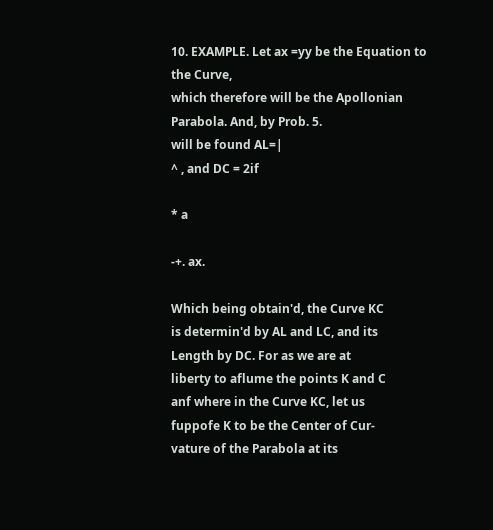10. EXAMPLE. Let ax =yy be the Equation to the Curve,
which therefore will be the Apollonian Parabola. And, by Prob. 5.
will be found AL=|
^ , and DC = 2if

* a

-+. ax.

Which being obtain'd, the Curve KC
is determin'd by AL and LC, and its
Length by DC. For as we are at
liberty to aflume the points K and C
anf where in the Curve KC, let us
fuppofe K to be the Center of Cur-
vature of the Parabola at its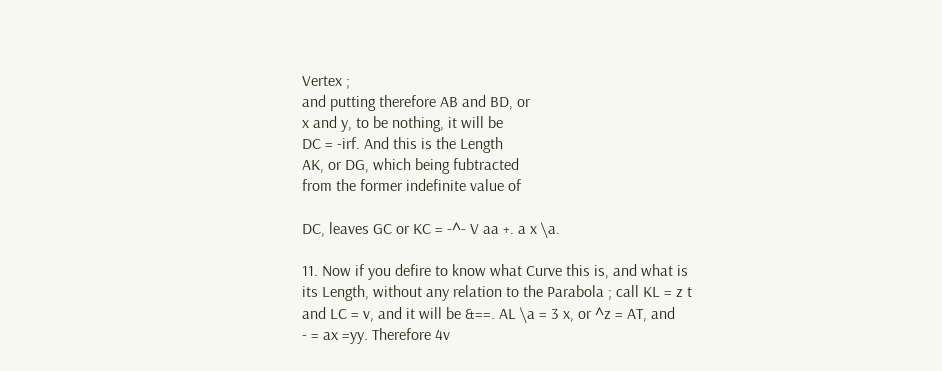Vertex ;
and putting therefore AB and BD, or
x and y, to be nothing, it will be
DC = -irf. And this is the Length
AK, or DG, which being fubtracted
from the former indefinite value of

DC, leaves GC or KC = -^- V aa +. a x \a.

11. Now if you defire to know what Curve this is, and what is
its Length, without any relation to the Parabola ; call KL = z t
and LC = v, and it will be &==. AL \a = 3 x, or ^z = AT, and
- = ax =yy. Therefore 4v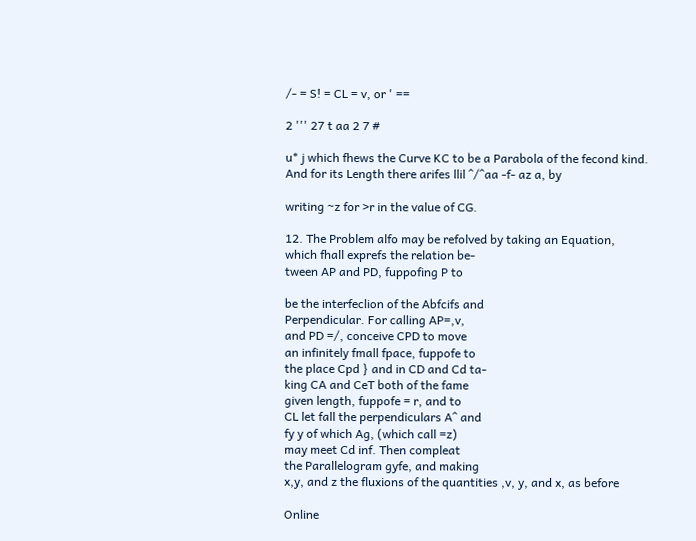/- = S! = CL = v, or ' ==

2 ''' 27 t aa 2 7 #

u* j which fhews the Curve KC to be a Parabola of the fecond kind.
And for its Length there arifes llil ^/^aa -f- az a, by

writing ~z for >r in the value of CG.

12. The Problem alfo may be refolved by taking an Equation,
which fhall exprefs the relation be-
tween AP and PD, fuppofing P to

be the interfeclion of the Abfcifs and
Perpendicular. For calling AP=,v,
and PD =/, conceive CPD to move
an infinitely fmall fpace, fuppofe to
the place Cpd } and in CD and Cd ta-
king CA and CeT both of the fame
given length, fuppofe = r, and to
CL let fall the perpendiculars A^ and
fy y of which Ag, (which call =z)
may meet Cd inf. Then compleat
the Parallelogram gyfe, and making
x,y, and z the fluxions of the quantities ,v, y, and x, as before

Online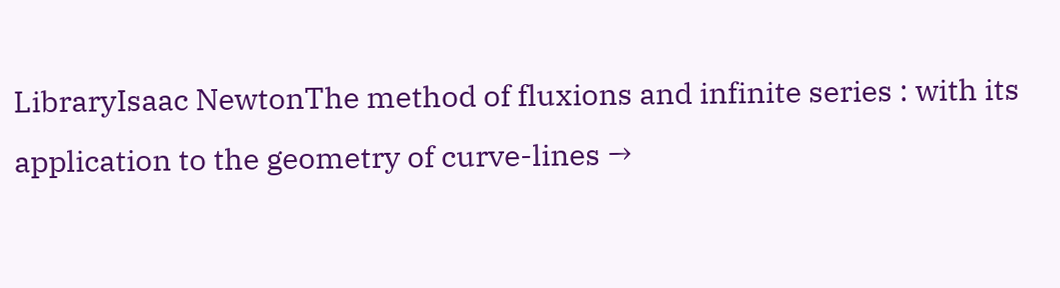LibraryIsaac NewtonThe method of fluxions and infinite series : with its application to the geometry of curve-lines →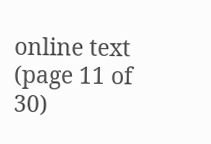online text (page 11 of 30)